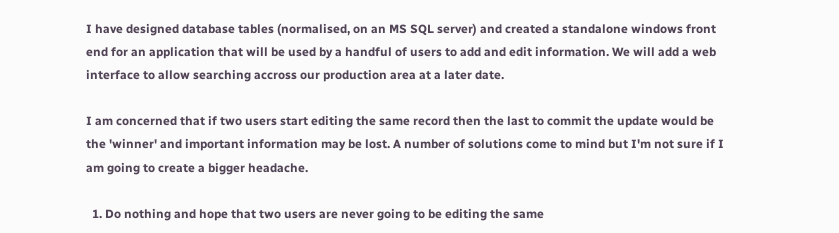I have designed database tables (normalised, on an MS SQL server) and created a standalone windows front end for an application that will be used by a handful of users to add and edit information. We will add a web interface to allow searching accross our production area at a later date.

I am concerned that if two users start editing the same record then the last to commit the update would be the 'winner' and important information may be lost. A number of solutions come to mind but I'm not sure if I am going to create a bigger headache.

  1. Do nothing and hope that two users are never going to be editing the same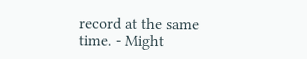record at the same time. - Might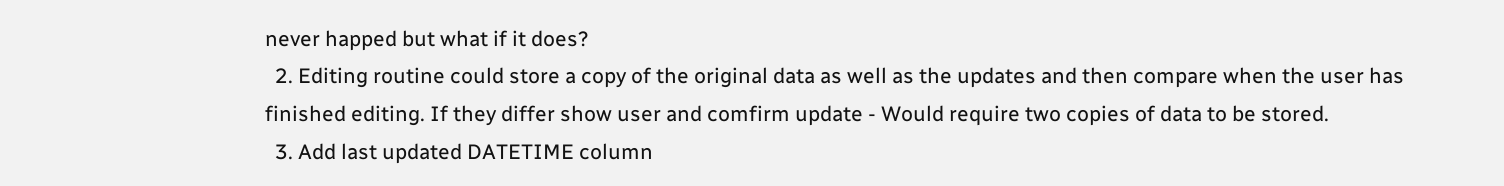never happed but what if it does?
  2. Editing routine could store a copy of the original data as well as the updates and then compare when the user has finished editing. If they differ show user and comfirm update - Would require two copies of data to be stored.
  3. Add last updated DATETIME column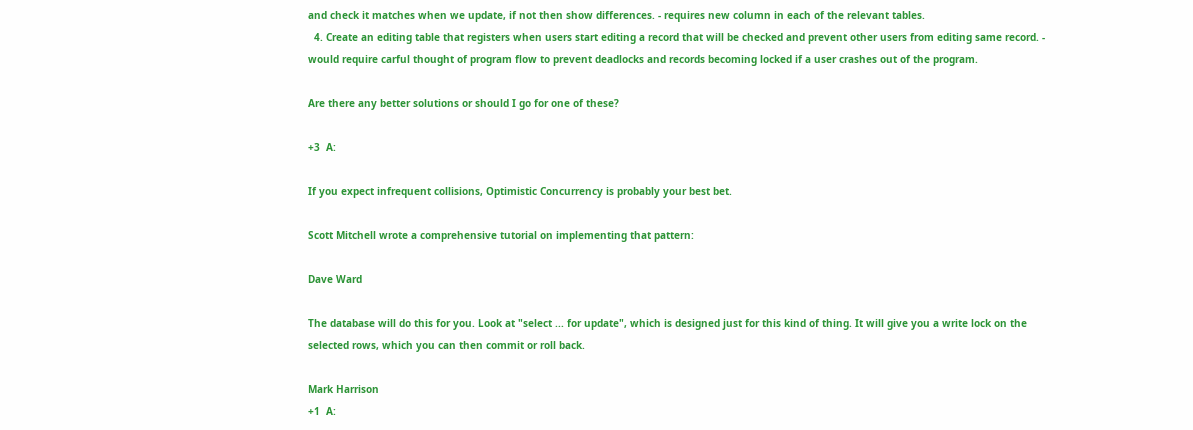and check it matches when we update, if not then show differences. - requires new column in each of the relevant tables.
  4. Create an editing table that registers when users start editing a record that will be checked and prevent other users from editing same record. - would require carful thought of program flow to prevent deadlocks and records becoming locked if a user crashes out of the program.

Are there any better solutions or should I go for one of these?

+3  A:

If you expect infrequent collisions, Optimistic Concurrency is probably your best bet.

Scott Mitchell wrote a comprehensive tutorial on implementing that pattern:

Dave Ward

The database will do this for you. Look at "select ... for update", which is designed just for this kind of thing. It will give you a write lock on the selected rows, which you can then commit or roll back.

Mark Harrison
+1  A: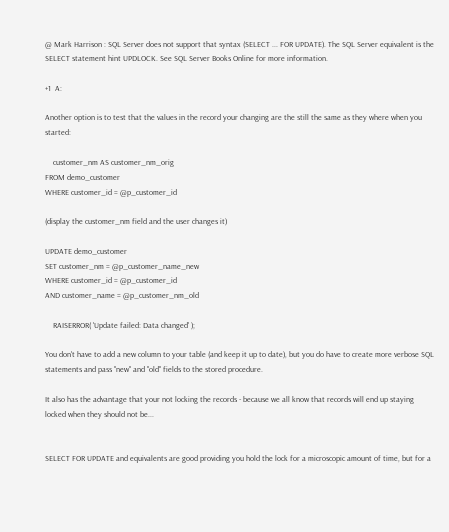@ Mark Harrison : SQL Server does not support that syntax (SELECT ... FOR UPDATE). The SQL Server equivalent is the SELECT statement hint UPDLOCK. See SQL Server Books Online for more information.

+1  A:

Another option is to test that the values in the record your changing are the still the same as they where when you started:

    customer_nm AS customer_nm_orig
FROM demo_customer
WHERE customer_id = @p_customer_id

(display the customer_nm field and the user changes it)

UPDATE demo_customer
SET customer_nm = @p_customer_name_new
WHERE customer_id = @p_customer_id
AND customer_name = @p_customer_nm_old

    RAISERROR( 'Update failed: Data changed' );

You don't have to add a new column to your table (and keep it up to date), but you do have to create more verbose SQL statements and pass "new" and "old" fields to the stored procedure.

It also has the advantage that your not locking the records - because we all know that records will end up staying locked when they should not be...


SELECT FOR UPDATE and equivalents are good providing you hold the lock for a microscopic amount of time, but for a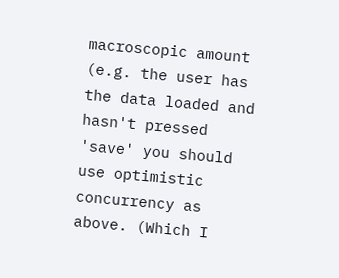macroscopic amount (e.g. the user has the data loaded and hasn't pressed 'save' you should use optimistic concurrency as above. (Which I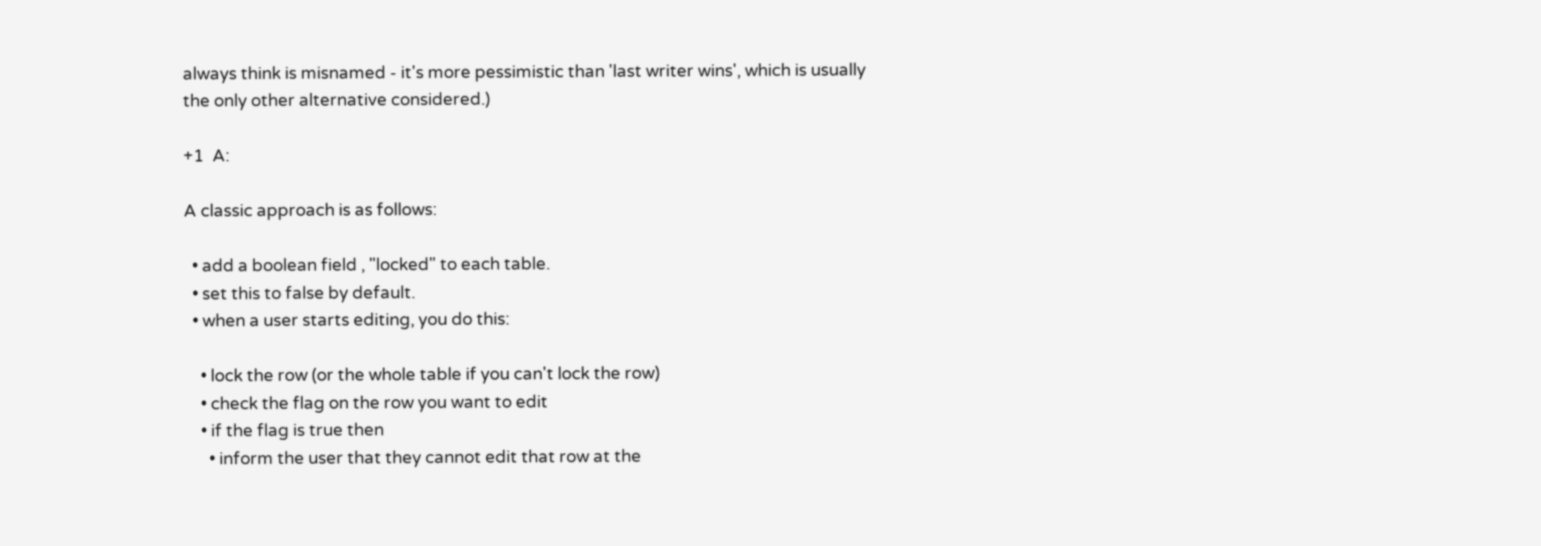always think is misnamed - it's more pessimistic than 'last writer wins', which is usually the only other alternative considered.)

+1  A:

A classic approach is as follows:

  • add a boolean field , "locked" to each table.
  • set this to false by default.
  • when a user starts editing, you do this:

    • lock the row (or the whole table if you can't lock the row)
    • check the flag on the row you want to edit
    • if the flag is true then
      • inform the user that they cannot edit that row at the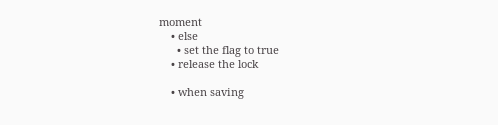moment
    • else
      • set the flag to true
    • release the lock

    • when saving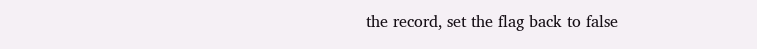the record, set the flag back to false